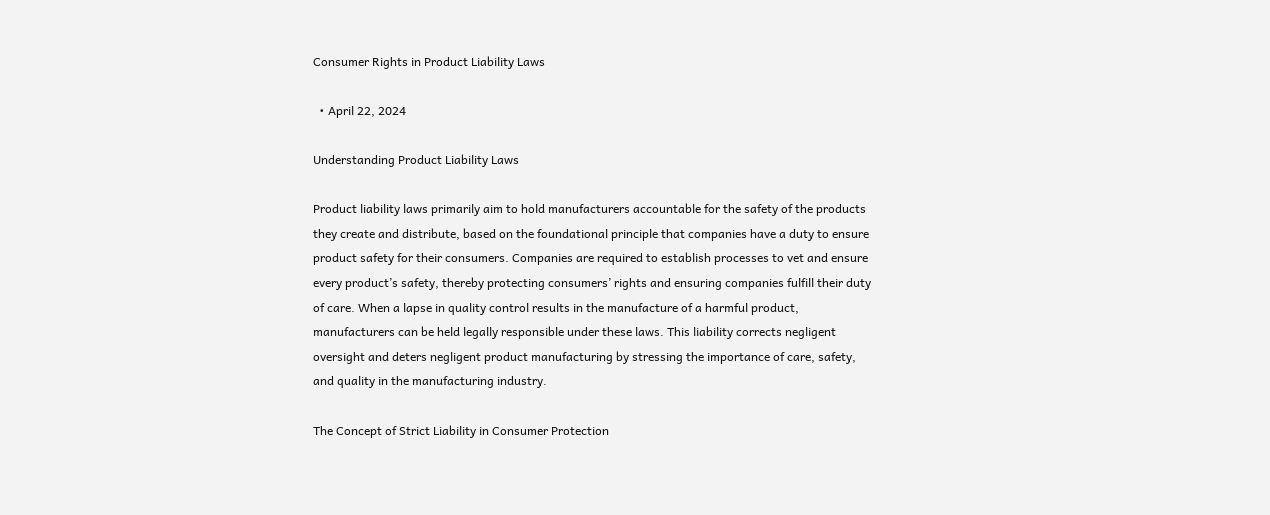Consumer Rights in Product Liability Laws

  • April 22, 2024

Understanding Product Liability Laws

Product liability laws primarily aim to hold manufacturers accountable for the safety of the products they create and distribute, based on the foundational principle that companies have a duty to ensure product safety for their consumers. Companies are required to establish processes to vet and ensure every product’s safety, thereby protecting consumers’ rights and ensuring companies fulfill their duty of care. When a lapse in quality control results in the manufacture of a harmful product, manufacturers can be held legally responsible under these laws. This liability corrects negligent oversight and deters negligent product manufacturing by stressing the importance of care, safety, and quality in the manufacturing industry.

The Concept of Strict Liability in Consumer Protection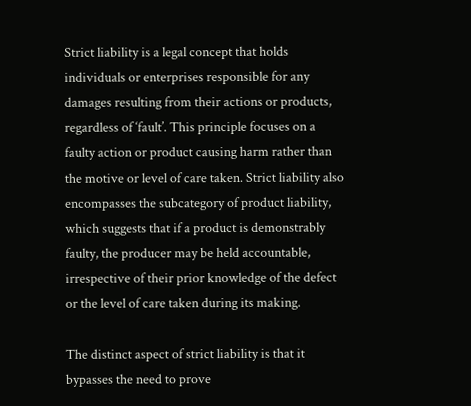Strict liability is a legal concept that holds individuals or enterprises responsible for any damages resulting from their actions or products, regardless of ‘fault’. This principle focuses on a faulty action or product causing harm rather than the motive or level of care taken. Strict liability also encompasses the subcategory of product liability, which suggests that if a product is demonstrably faulty, the producer may be held accountable, irrespective of their prior knowledge of the defect or the level of care taken during its making.

The distinct aspect of strict liability is that it bypasses the need to prove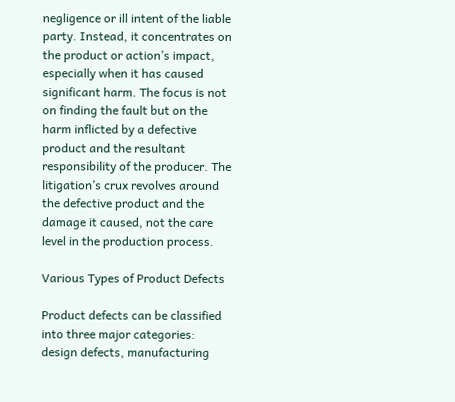negligence or ill intent of the liable party. Instead, it concentrates on the product or action’s impact, especially when it has caused significant harm. The focus is not on finding the fault but on the harm inflicted by a defective product and the resultant responsibility of the producer. The litigation’s crux revolves around the defective product and the damage it caused, not the care level in the production process.

Various Types of Product Defects

Product defects can be classified into three major categories: design defects, manufacturing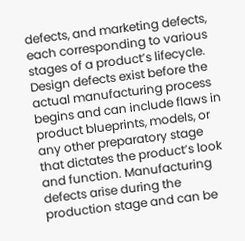defects, and marketing defects, each corresponding to various stages of a product’s lifecycle. Design defects exist before the actual manufacturing process begins and can include flaws in product blueprints, models, or any other preparatory stage that dictates the product’s look and function. Manufacturing defects arise during the production stage and can be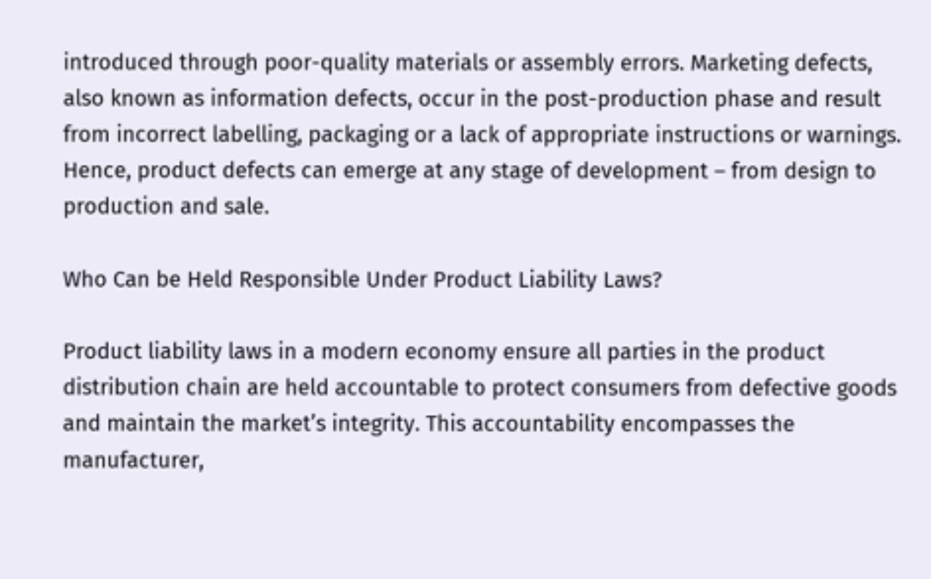introduced through poor-quality materials or assembly errors. Marketing defects, also known as information defects, occur in the post-production phase and result from incorrect labelling, packaging or a lack of appropriate instructions or warnings. Hence, product defects can emerge at any stage of development – from design to production and sale.

Who Can be Held Responsible Under Product Liability Laws?

Product liability laws in a modern economy ensure all parties in the product distribution chain are held accountable to protect consumers from defective goods and maintain the market’s integrity. This accountability encompasses the manufacturer,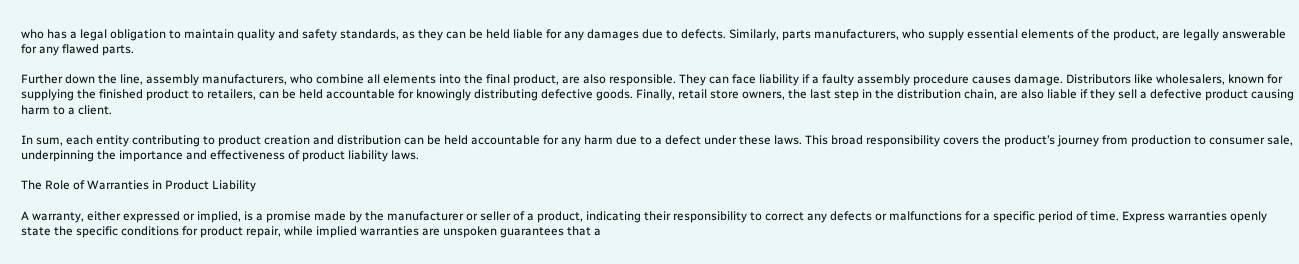who has a legal obligation to maintain quality and safety standards, as they can be held liable for any damages due to defects. Similarly, parts manufacturers, who supply essential elements of the product, are legally answerable for any flawed parts.

Further down the line, assembly manufacturers, who combine all elements into the final product, are also responsible. They can face liability if a faulty assembly procedure causes damage. Distributors like wholesalers, known for supplying the finished product to retailers, can be held accountable for knowingly distributing defective goods. Finally, retail store owners, the last step in the distribution chain, are also liable if they sell a defective product causing harm to a client.

In sum, each entity contributing to product creation and distribution can be held accountable for any harm due to a defect under these laws. This broad responsibility covers the product’s journey from production to consumer sale, underpinning the importance and effectiveness of product liability laws.

The Role of Warranties in Product Liability

A warranty, either expressed or implied, is a promise made by the manufacturer or seller of a product, indicating their responsibility to correct any defects or malfunctions for a specific period of time. Express warranties openly state the specific conditions for product repair, while implied warranties are unspoken guarantees that a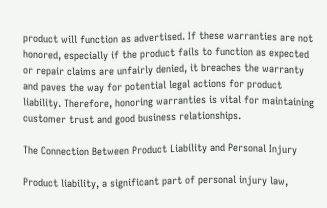product will function as advertised. If these warranties are not honored, especially if the product fails to function as expected or repair claims are unfairly denied, it breaches the warranty and paves the way for potential legal actions for product liability. Therefore, honoring warranties is vital for maintaining customer trust and good business relationships.

The Connection Between Product Liability and Personal Injury

Product liability, a significant part of personal injury law,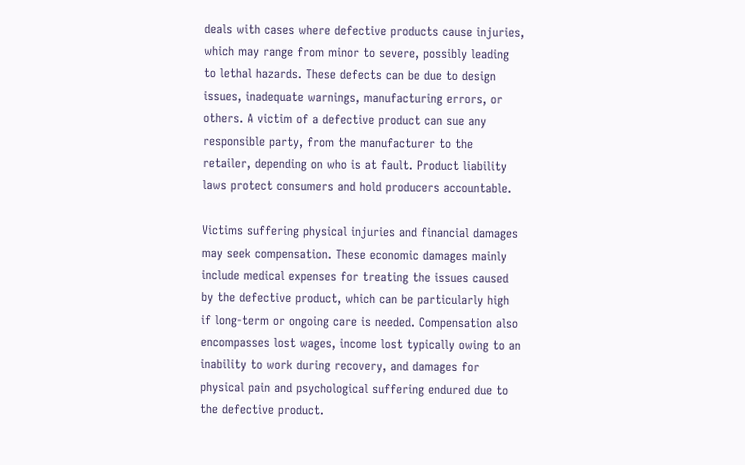deals with cases where defective products cause injuries, which may range from minor to severe, possibly leading to lethal hazards. These defects can be due to design issues, inadequate warnings, manufacturing errors, or others. A victim of a defective product can sue any responsible party, from the manufacturer to the retailer, depending on who is at fault. Product liability laws protect consumers and hold producers accountable.

Victims suffering physical injuries and financial damages may seek compensation. These economic damages mainly include medical expenses for treating the issues caused by the defective product, which can be particularly high if long-term or ongoing care is needed. Compensation also encompasses lost wages, income lost typically owing to an inability to work during recovery, and damages for physical pain and psychological suffering endured due to the defective product.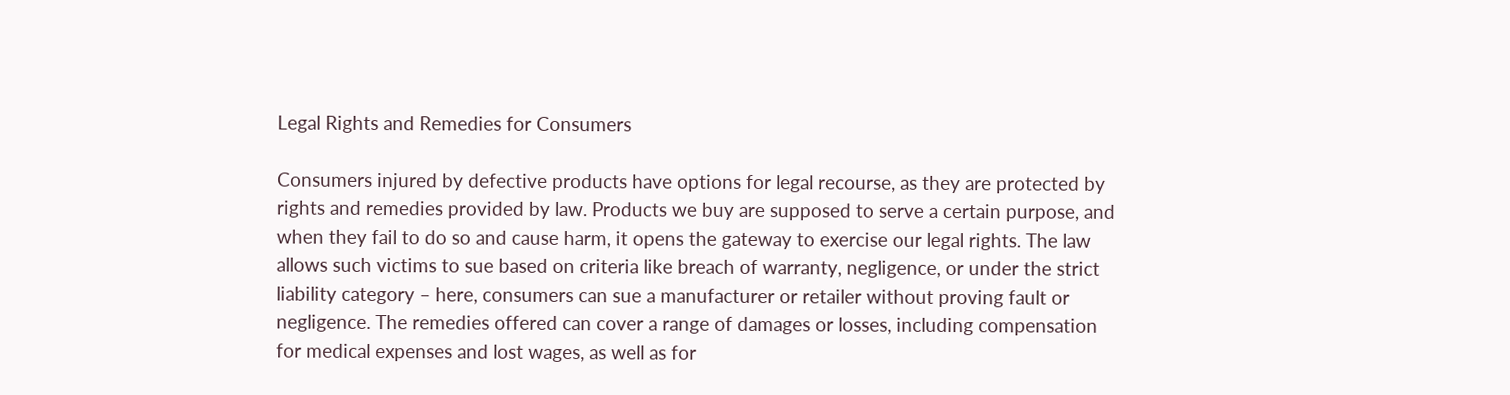Legal Rights and Remedies for Consumers

Consumers injured by defective products have options for legal recourse, as they are protected by rights and remedies provided by law. Products we buy are supposed to serve a certain purpose, and when they fail to do so and cause harm, it opens the gateway to exercise our legal rights. The law allows such victims to sue based on criteria like breach of warranty, negligence, or under the strict liability category – here, consumers can sue a manufacturer or retailer without proving fault or negligence. The remedies offered can cover a range of damages or losses, including compensation for medical expenses and lost wages, as well as for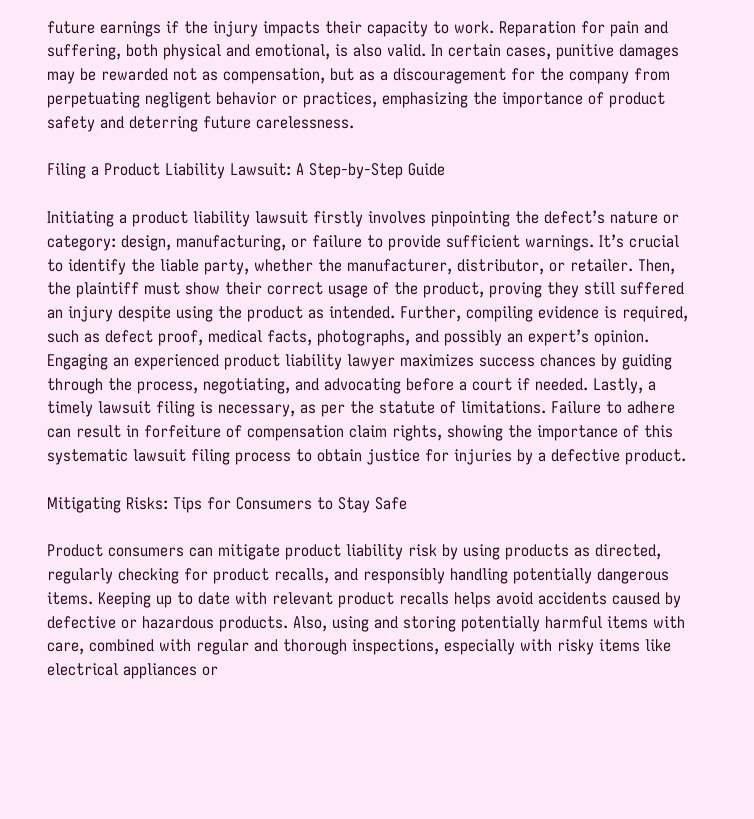future earnings if the injury impacts their capacity to work. Reparation for pain and suffering, both physical and emotional, is also valid. In certain cases, punitive damages may be rewarded not as compensation, but as a discouragement for the company from perpetuating negligent behavior or practices, emphasizing the importance of product safety and deterring future carelessness.

Filing a Product Liability Lawsuit: A Step-by-Step Guide

Initiating a product liability lawsuit firstly involves pinpointing the defect’s nature or category: design, manufacturing, or failure to provide sufficient warnings. It’s crucial to identify the liable party, whether the manufacturer, distributor, or retailer. Then, the plaintiff must show their correct usage of the product, proving they still suffered an injury despite using the product as intended. Further, compiling evidence is required, such as defect proof, medical facts, photographs, and possibly an expert’s opinion. Engaging an experienced product liability lawyer maximizes success chances by guiding through the process, negotiating, and advocating before a court if needed. Lastly, a timely lawsuit filing is necessary, as per the statute of limitations. Failure to adhere can result in forfeiture of compensation claim rights, showing the importance of this systematic lawsuit filing process to obtain justice for injuries by a defective product.

Mitigating Risks: Tips for Consumers to Stay Safe

Product consumers can mitigate product liability risk by using products as directed, regularly checking for product recalls, and responsibly handling potentially dangerous items. Keeping up to date with relevant product recalls helps avoid accidents caused by defective or hazardous products. Also, using and storing potentially harmful items with care, combined with regular and thorough inspections, especially with risky items like electrical appliances or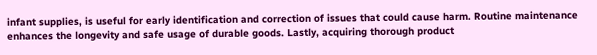infant supplies, is useful for early identification and correction of issues that could cause harm. Routine maintenance enhances the longevity and safe usage of durable goods. Lastly, acquiring thorough product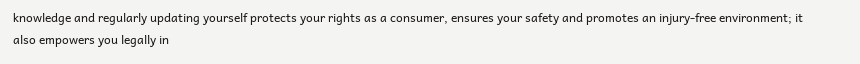knowledge and regularly updating yourself protects your rights as a consumer, ensures your safety and promotes an injury-free environment; it also empowers you legally in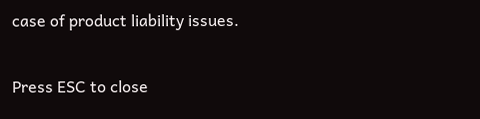case of product liability issues.


Press ESC to close